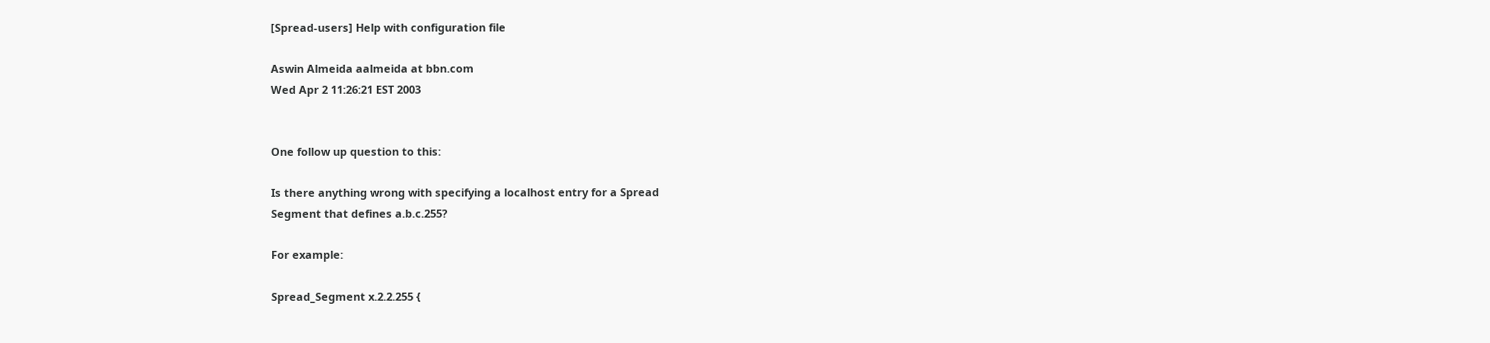[Spread-users] Help with configuration file

Aswin Almeida aalmeida at bbn.com
Wed Apr 2 11:26:21 EST 2003


One follow up question to this:

Is there anything wrong with specifying a localhost entry for a Spread
Segment that defines a.b.c.255?

For example:

Spread_Segment x.2.2.255 {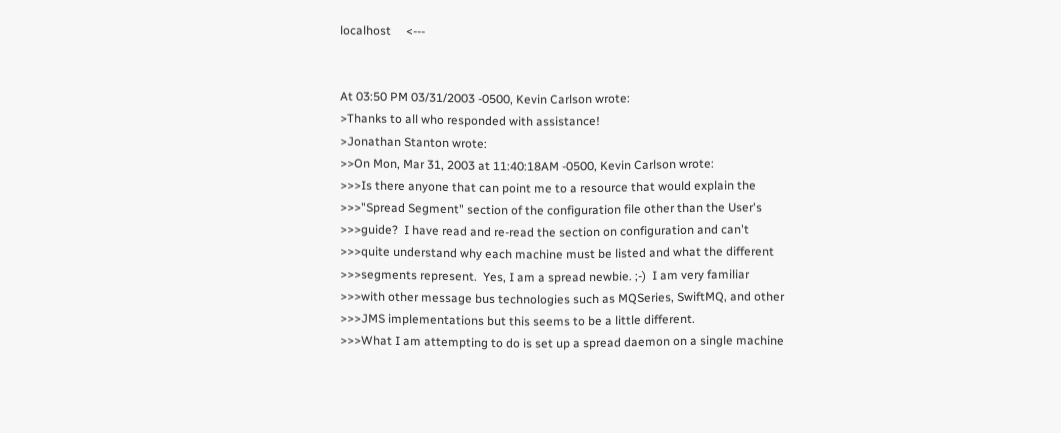localhost     <---


At 03:50 PM 03/31/2003 -0500, Kevin Carlson wrote:
>Thanks to all who responded with assistance!
>Jonathan Stanton wrote:
>>On Mon, Mar 31, 2003 at 11:40:18AM -0500, Kevin Carlson wrote:
>>>Is there anyone that can point me to a resource that would explain the
>>>"Spread Segment" section of the configuration file other than the User's
>>>guide?  I have read and re-read the section on configuration and can't
>>>quite understand why each machine must be listed and what the different
>>>segments represent.  Yes, I am a spread newbie. ;-)  I am very familiar
>>>with other message bus technologies such as MQSeries, SwiftMQ, and other
>>>JMS implementations but this seems to be a little different.
>>>What I am attempting to do is set up a spread daemon on a single machine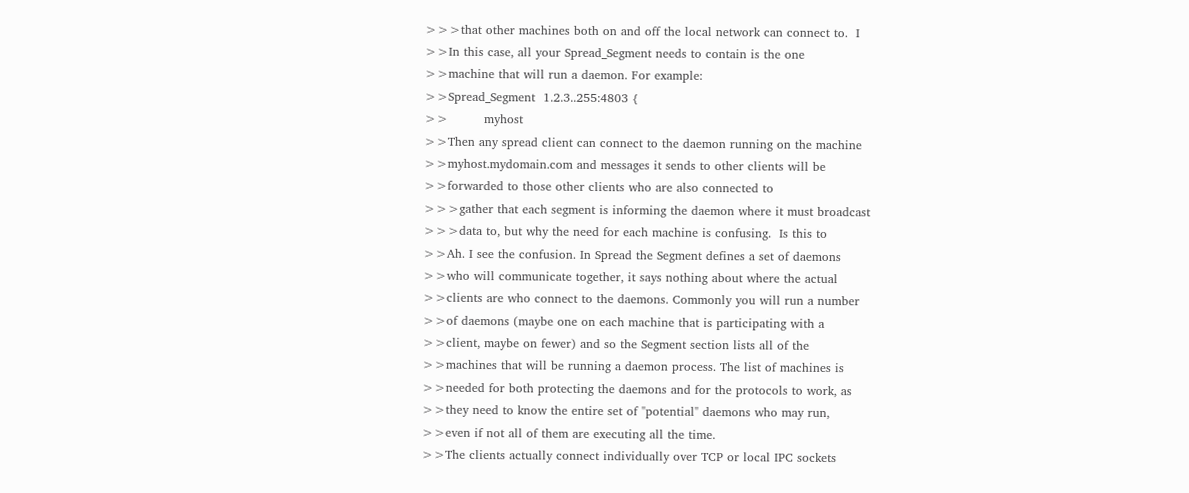>>>that other machines both on and off the local network can connect to.  I
>>In this case, all your Spread_Segment needs to contain is the one
>>machine that will run a daemon. For example:
>>Spread_Segment  1.2.3..255:4803 {
>>         myhost
>>Then any spread client can connect to the daemon running on the machine
>>myhost.mydomain.com and messages it sends to other clients will be
>>forwarded to those other clients who are also connected to
>>>gather that each segment is informing the daemon where it must broadcast
>>>data to, but why the need for each machine is confusing.  Is this to
>>Ah. I see the confusion. In Spread the Segment defines a set of daemons
>>who will communicate together, it says nothing about where the actual
>>clients are who connect to the daemons. Commonly you will run a number
>>of daemons (maybe one on each machine that is participating with a
>>client, maybe on fewer) and so the Segment section lists all of the
>>machines that will be running a daemon process. The list of machines is
>>needed for both protecting the daemons and for the protocols to work, as
>>they need to know the entire set of "potential" daemons who may run,
>>even if not all of them are executing all the time.
>>The clients actually connect individually over TCP or local IPC sockets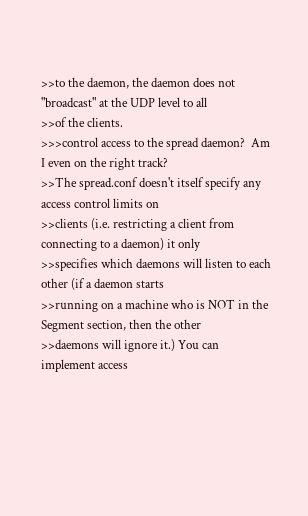>>to the daemon, the daemon does not "broadcast" at the UDP level to all
>>of the clients.
>>>control access to the spread daemon?  Am I even on the right track?
>>The spread.conf doesn't itself specify any access control limits on
>>clients (i.e. restricting a client from connecting to a daemon) it only
>>specifies which daemons will listen to each other (if a daemon starts
>>running on a machine who is NOT in the Segment section, then the other
>>daemons will ignore it.) You can implement access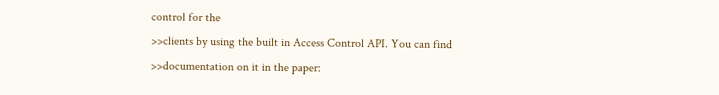control for the
>>clients by using the built in Access Control API. You can find
>>documentation on it in the paper: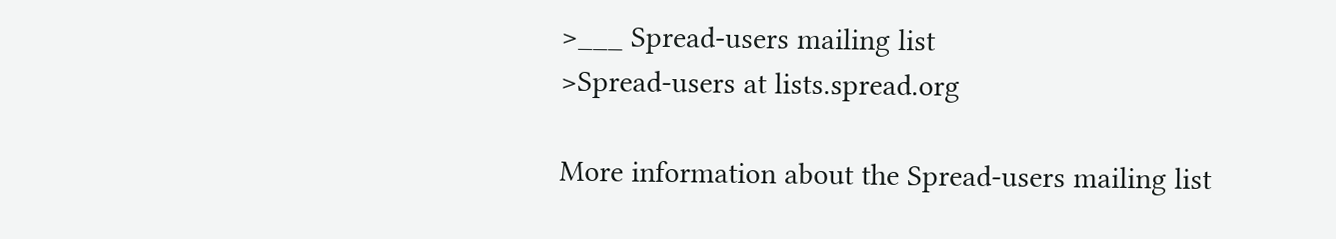>___ Spread-users mailing list
>Spread-users at lists.spread.org

More information about the Spread-users mailing list